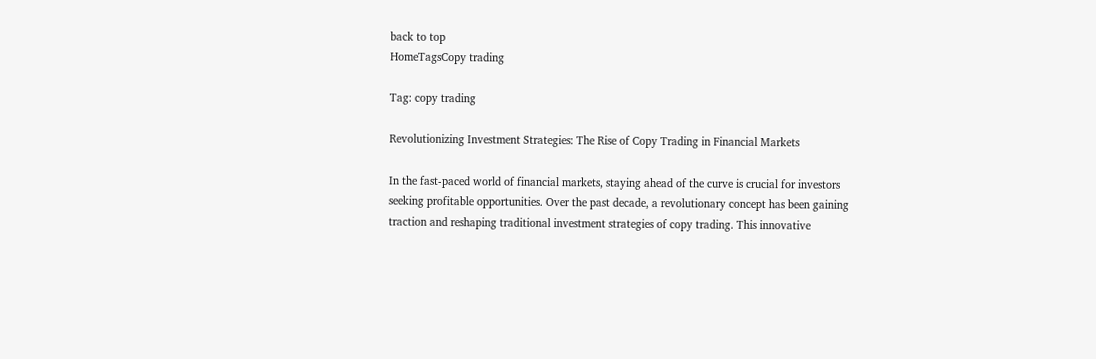back to top
HomeTagsCopy trading

Tag: copy trading

Revolutionizing Investment Strategies: The Rise of Copy Trading in Financial Markets

In the fast-paced world of financial markets, staying ahead of the curve is crucial for investors seeking profitable opportunities. Over the past decade, a revolutionary concept has been gaining traction and reshaping traditional investment strategies of copy trading. This innovative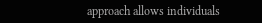approach allows individuals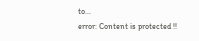to...
error: Content is protected !!